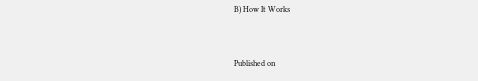B) How It Works


Published on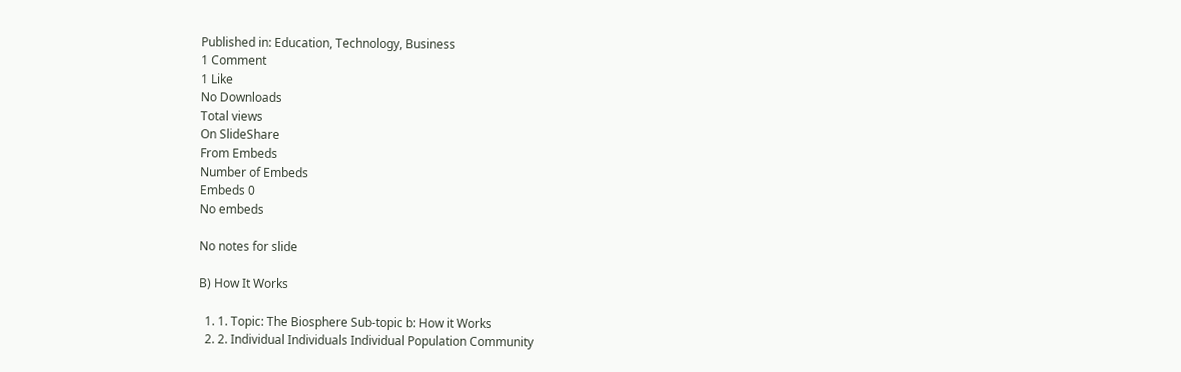Published in: Education, Technology, Business
1 Comment
1 Like
No Downloads
Total views
On SlideShare
From Embeds
Number of Embeds
Embeds 0
No embeds

No notes for slide

B) How It Works

  1. 1. Topic: The Biosphere Sub-topic b: How it Works
  2. 2. Individual Individuals Individual Population Community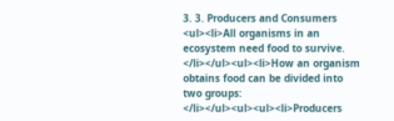3. 3. Producers and Consumers <ul><li>All organisms in an ecosystem need food to survive. </li></ul><ul><li>How an organism obtains food can be divided into two groups: </li></ul><ul><ul><li>Producers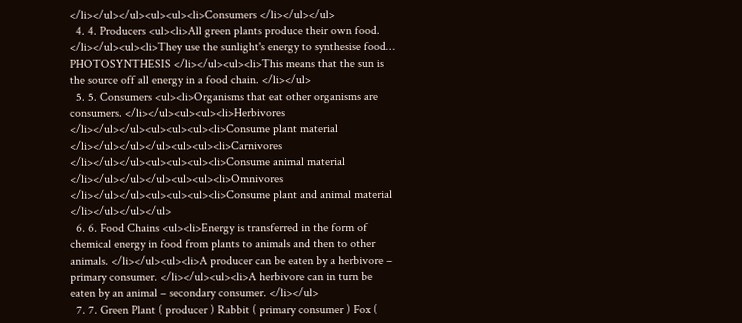</li></ul></ul><ul><ul><li>Consumers </li></ul></ul>
  4. 4. Producers <ul><li>All green plants produce their own food. </li></ul><ul><li>They use the sunlight's energy to synthesise food… PHOTOSYNTHESIS </li></ul><ul><li>This means that the sun is the source off all energy in a food chain. </li></ul>
  5. 5. Consumers <ul><li>Organisms that eat other organisms are consumers. </li></ul><ul><ul><li>Herbivores </li></ul></ul><ul><ul><ul><li>Consume plant material </li></ul></ul></ul><ul><ul><li>Carnivores </li></ul></ul><ul><ul><ul><li>Consume animal material </li></ul></ul></ul><ul><ul><li>Omnivores </li></ul></ul><ul><ul><ul><li>Consume plant and animal material </li></ul></ul></ul>
  6. 6. Food Chains <ul><li>Energy is transferred in the form of chemical energy in food from plants to animals and then to other animals. </li></ul><ul><li>A producer can be eaten by a herbivore – primary consumer. </li></ul><ul><li>A herbivore can in turn be eaten by an animal – secondary consumer. </li></ul>
  7. 7. Green Plant ( producer ) Rabbit ( primary consumer ) Fox (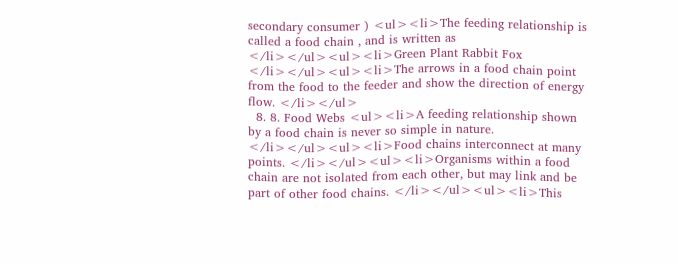secondary consumer ) <ul><li>The feeding relationship is called a food chain , and is written as </li></ul><ul><li>Green Plant Rabbit Fox </li></ul><ul><li>The arrows in a food chain point from the food to the feeder and show the direction of energy flow. </li></ul>
  8. 8. Food Webs <ul><li>A feeding relationship shown by a food chain is never so simple in nature. </li></ul><ul><li>Food chains interconnect at many points. </li></ul><ul><li>Organisms within a food chain are not isolated from each other, but may link and be part of other food chains. </li></ul><ul><li>This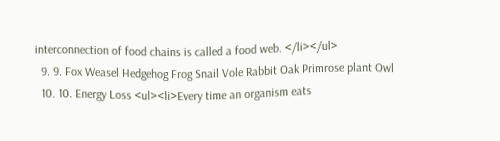interconnection of food chains is called a food web. </li></ul>
  9. 9. Fox Weasel Hedgehog Frog Snail Vole Rabbit Oak Primrose plant Owl
  10. 10. Energy Loss <ul><li>Every time an organism eats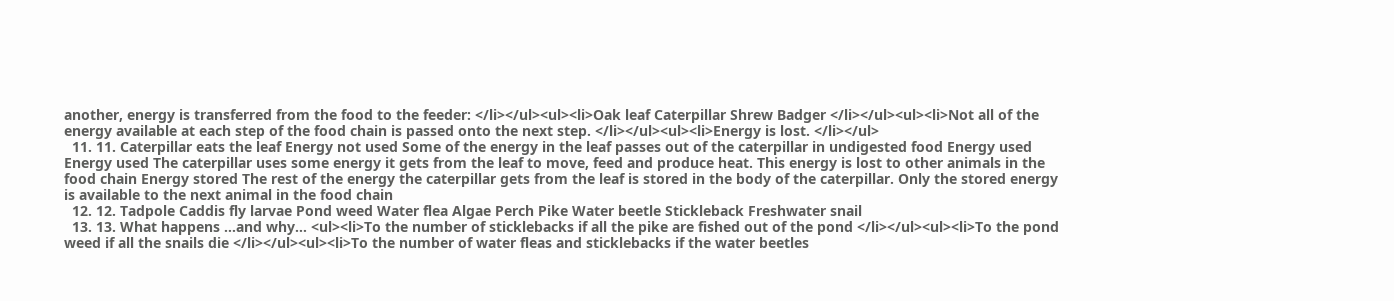another, energy is transferred from the food to the feeder: </li></ul><ul><li>Oak leaf Caterpillar Shrew Badger </li></ul><ul><li>Not all of the energy available at each step of the food chain is passed onto the next step. </li></ul><ul><li>Energy is lost. </li></ul>
  11. 11. Caterpillar eats the leaf Energy not used Some of the energy in the leaf passes out of the caterpillar in undigested food Energy used Energy used The caterpillar uses some energy it gets from the leaf to move, feed and produce heat. This energy is lost to other animals in the food chain Energy stored The rest of the energy the caterpillar gets from the leaf is stored in the body of the caterpillar. Only the stored energy is available to the next animal in the food chain
  12. 12. Tadpole Caddis fly larvae Pond weed Water flea Algae Perch Pike Water beetle Stickleback Freshwater snail
  13. 13. What happens …and why… <ul><li>To the number of sticklebacks if all the pike are fished out of the pond </li></ul><ul><li>To the pond weed if all the snails die </li></ul><ul><li>To the number of water fleas and sticklebacks if the water beetles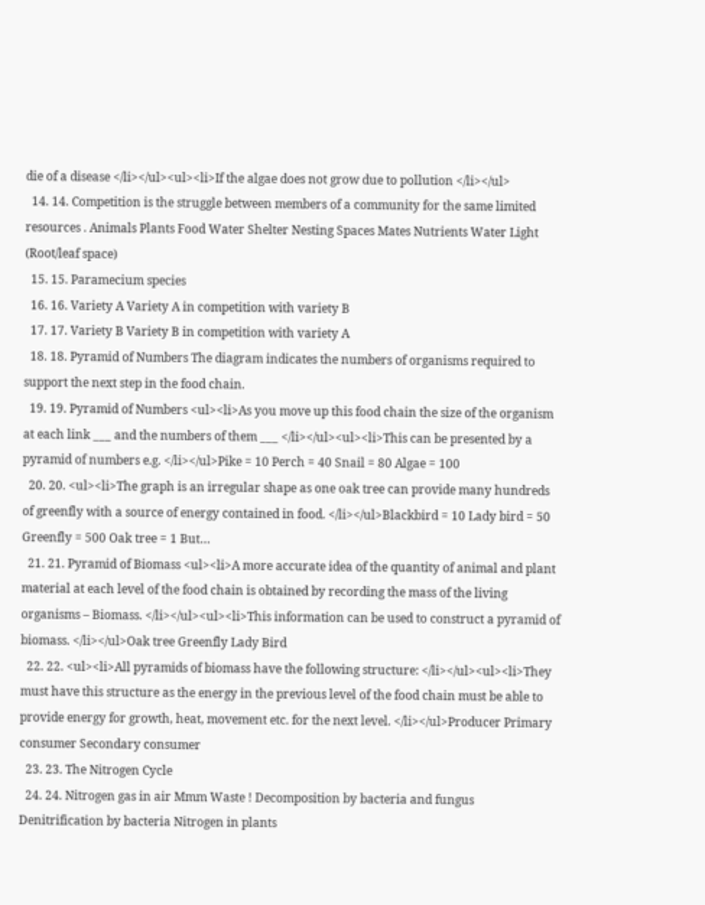die of a disease </li></ul><ul><li>If the algae does not grow due to pollution </li></ul>
  14. 14. Competition is the struggle between members of a community for the same limited resources . Animals Plants Food Water Shelter Nesting Spaces Mates Nutrients Water Light (Root/leaf space)
  15. 15. Paramecium species
  16. 16. Variety A Variety A in competition with variety B
  17. 17. Variety B Variety B in competition with variety A
  18. 18. Pyramid of Numbers The diagram indicates the numbers of organisms required to support the next step in the food chain.
  19. 19. Pyramid of Numbers <ul><li>As you move up this food chain the size of the organism at each link ___ and the numbers of them ___ </li></ul><ul><li>This can be presented by a pyramid of numbers e.g. </li></ul>Pike = 10 Perch = 40 Snail = 80 Algae = 100
  20. 20. <ul><li>The graph is an irregular shape as one oak tree can provide many hundreds of greenfly with a source of energy contained in food. </li></ul>Blackbird = 10 Lady bird = 50 Greenfly = 500 Oak tree = 1 But…
  21. 21. Pyramid of Biomass <ul><li>A more accurate idea of the quantity of animal and plant material at each level of the food chain is obtained by recording the mass of the living organisms – Biomass. </li></ul><ul><li>This information can be used to construct a pyramid of biomass. </li></ul>Oak tree Greenfly Lady Bird
  22. 22. <ul><li>All pyramids of biomass have the following structure: </li></ul><ul><li>They must have this structure as the energy in the previous level of the food chain must be able to provide energy for growth, heat, movement etc. for the next level. </li></ul>Producer Primary consumer Secondary consumer
  23. 23. The Nitrogen Cycle
  24. 24. Nitrogen gas in air Mmm Waste ! Decomposition by bacteria and fungus Denitrification by bacteria Nitrogen in plants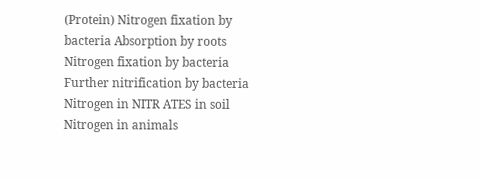(Protein) Nitrogen fixation by bacteria Absorption by roots Nitrogen fixation by bacteria Further nitrification by bacteria Nitrogen in NITR ATES in soil Nitrogen in animals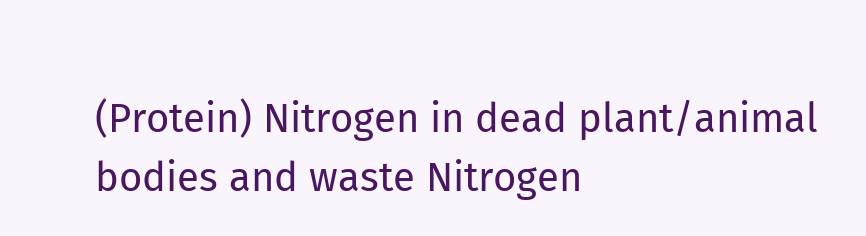(Protein) Nitrogen in dead plant/animal bodies and waste Nitrogen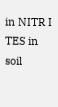in NITR I TES in soil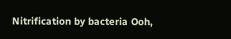Nitrification by bacteria Ooh,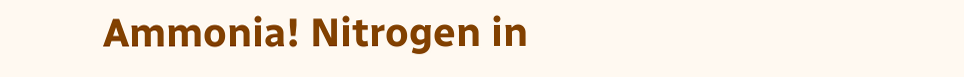Ammonia! Nitrogen in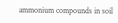ammonium compounds in soil